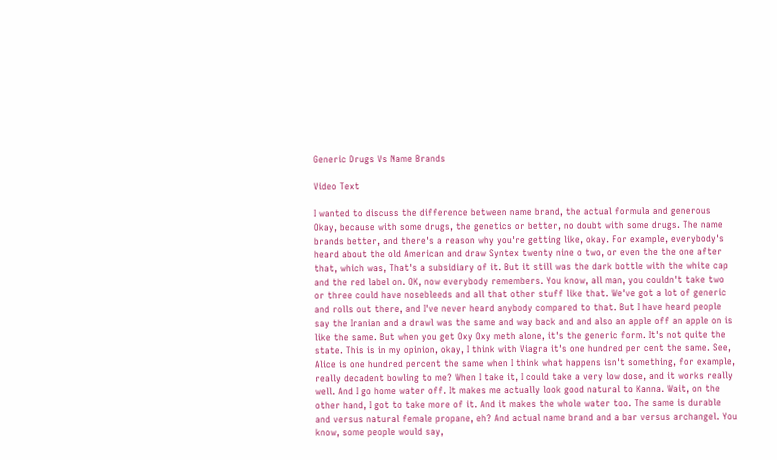Generic Drugs Vs Name Brands

Video Text

I wanted to discuss the difference between name brand, the actual formula and generous Okay, because with some drugs, the genetics or better, no doubt with some drugs. The name brands better, and there's a reason why you're getting like, okay. For example, everybody's heard about the old American and draw Syntex twenty nine o two, or even the the one after that, which was, That's a subsidiary of it. But it still was the dark bottle with the white cap and the red label on. OK, now everybody remembers. You know, all man, you couldn't take two or three could have nosebleeds and all that other stuff like that. We've got a lot of generic and rolls out there, and I've never heard anybody compared to that. But I have heard people say the Iranian and a drawl was the same and way back and and also an apple off an apple on is like the same. But when you get Oxy Oxy meth alone, it's the generic form. It's not quite the state. This is in my opinion, okay, I think with Viagra it's one hundred per cent the same. See, Alice is one hundred percent the same when I think what happens isn't something, for example, really decadent bowling to me? When I take it, I could take a very low dose, and it works really well. And I go home water off. It makes me actually look good natural to Kanna. Wait, on the other hand, I got to take more of it. And it makes the whole water too. The same is durable and versus natural female propane, eh? And actual name brand and a bar versus archangel. You know, some people would say,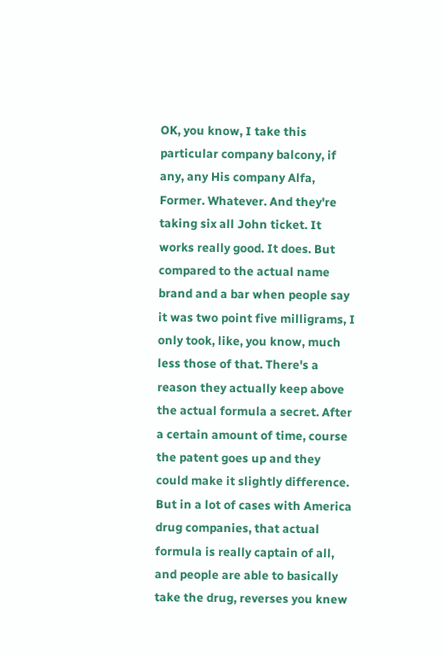OK, you know, I take this particular company balcony, if any, any His company Alfa, Former. Whatever. And they're taking six all John ticket. It works really good. It does. But compared to the actual name brand and a bar when people say it was two point five milligrams, I only took, like, you know, much less those of that. There's a reason they actually keep above the actual formula a secret. After a certain amount of time, course the patent goes up and they could make it slightly difference. But in a lot of cases with America drug companies, that actual formula is really captain of all, and people are able to basically take the drug, reverses you knew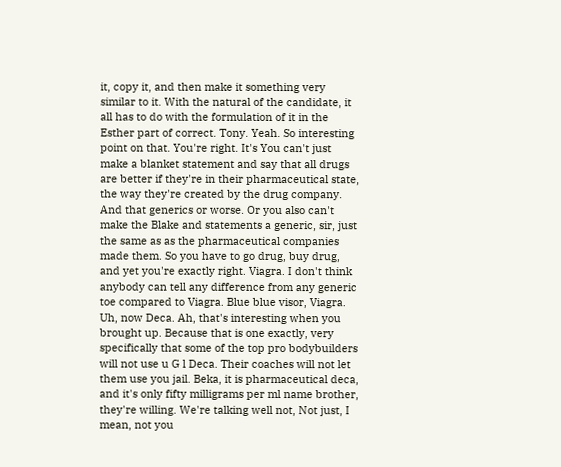it, copy it, and then make it something very similar to it. With the natural of the candidate, it all has to do with the formulation of it in the Esther part of correct. Tony. Yeah. So interesting point on that. You're right. It's You can't just make a blanket statement and say that all drugs are better if they're in their pharmaceutical state, the way they're created by the drug company. And that generics or worse. Or you also can't make the Blake and statements a generic, sir, just the same as as the pharmaceutical companies made them. So you have to go drug, buy drug, and yet you're exactly right. Viagra. I don't think anybody can tell any difference from any generic toe compared to Viagra. Blue blue visor, Viagra. Uh, now Deca. Ah, that's interesting when you brought up. Because that is one exactly, very specifically that some of the top pro bodybuilders will not use u G l Deca. Their coaches will not let them use you jail. Beka, it is pharmaceutical deca, and it's only fifty milligrams per ml name brother, they're willing. We're talking well not, Not just, I mean, not you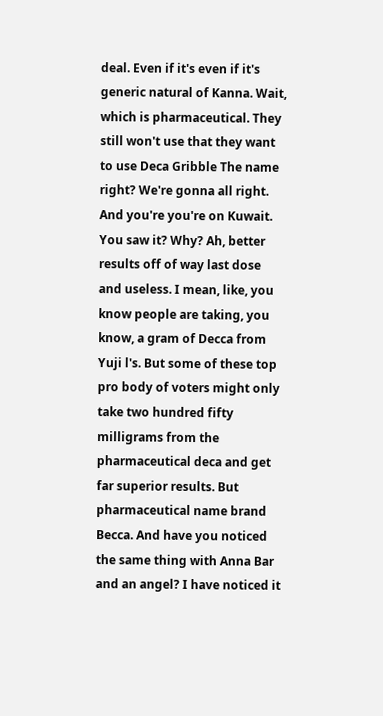deal. Even if it's even if it's generic natural of Kanna. Wait, which is pharmaceutical. They still won't use that they want to use Deca Gribble The name right? We're gonna all right. And you're you're on Kuwait. You saw it? Why? Ah, better results off of way last dose and useless. I mean, like, you know people are taking, you know, a gram of Decca from Yuji l's. But some of these top pro body of voters might only take two hundred fifty milligrams from the pharmaceutical deca and get far superior results. But pharmaceutical name brand Becca. And have you noticed the same thing with Anna Bar and an angel? I have noticed it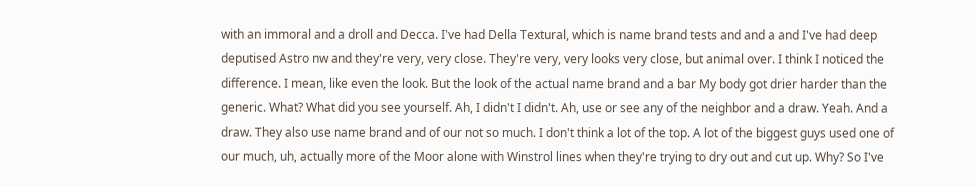with an immoral and a droll and Decca. I've had Della Textural, which is name brand tests and and a and I've had deep deputised Astro nw and they're very, very close. They're very, very looks very close, but animal over. I think I noticed the difference. I mean, like even the look. But the look of the actual name brand and a bar My body got drier harder than the generic. What? What did you see yourself. Ah, I didn't I didn't. Ah, use or see any of the neighbor and a draw. Yeah. And a draw. They also use name brand and of our not so much. I don't think a lot of the top. A lot of the biggest guys used one of our much, uh, actually more of the Moor alone with Winstrol lines when they're trying to dry out and cut up. Why? So I've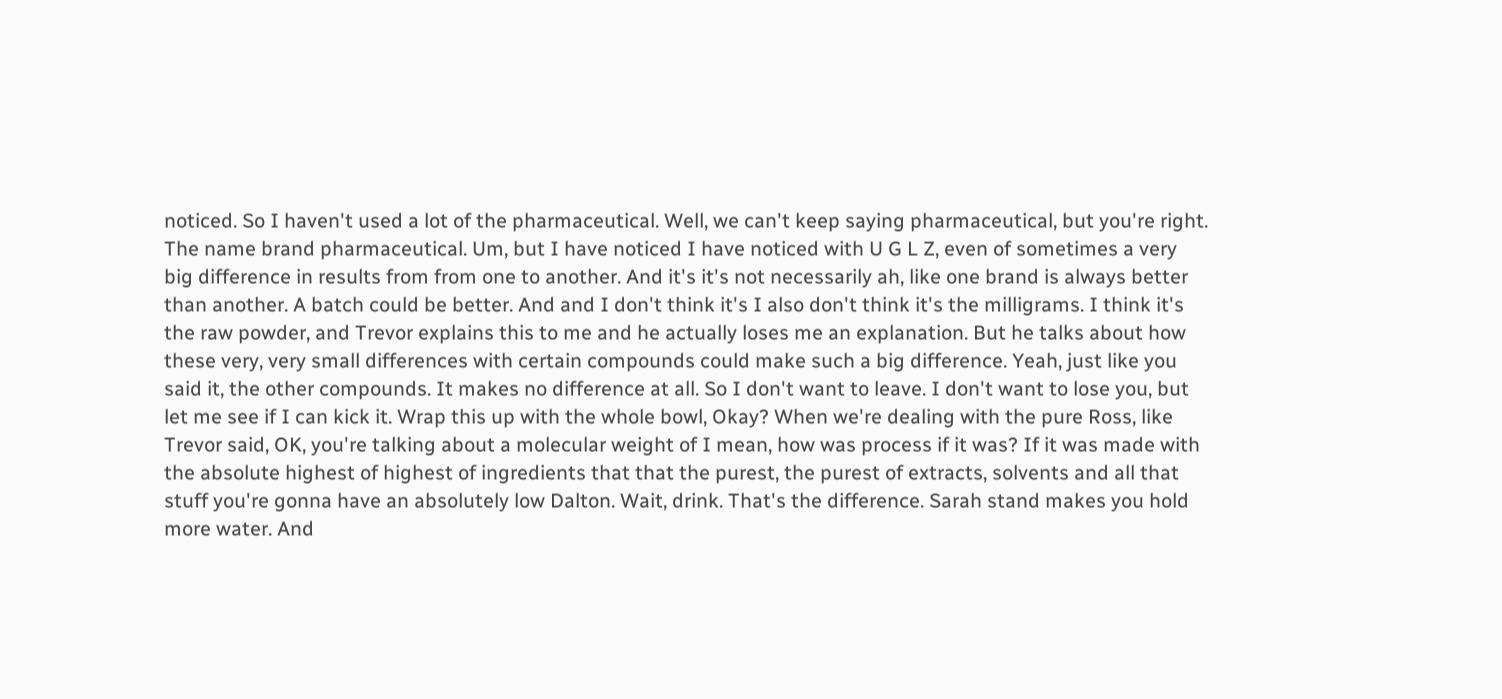noticed. So I haven't used a lot of the pharmaceutical. Well, we can't keep saying pharmaceutical, but you're right. The name brand pharmaceutical. Um, but I have noticed I have noticed with U G L Z, even of sometimes a very big difference in results from from one to another. And it's it's not necessarily ah, like one brand is always better than another. A batch could be better. And and I don't think it's I also don't think it's the milligrams. I think it's the raw powder, and Trevor explains this to me and he actually loses me an explanation. But he talks about how these very, very small differences with certain compounds could make such a big difference. Yeah, just like you said it, the other compounds. It makes no difference at all. So I don't want to leave. I don't want to lose you, but let me see if I can kick it. Wrap this up with the whole bowl, Okay? When we're dealing with the pure Ross, like Trevor said, OK, you're talking about a molecular weight of I mean, how was process if it was? If it was made with the absolute highest of highest of ingredients that that the purest, the purest of extracts, solvents and all that stuff you're gonna have an absolutely low Dalton. Wait, drink. That's the difference. Sarah stand makes you hold more water. And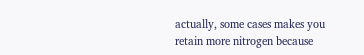actually, some cases makes you retain more nitrogen because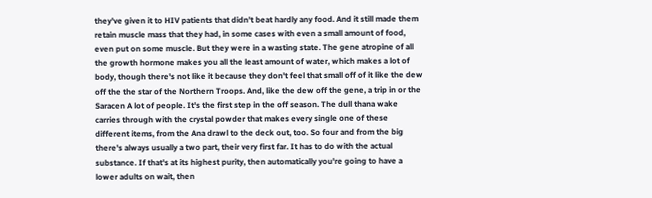they've given it to HIV patients that didn't beat hardly any food. And it still made them retain muscle mass that they had, in some cases with even a small amount of food, even put on some muscle. But they were in a wasting state. The gene atropine of all the growth hormone makes you all the least amount of water, which makes a lot of body, though there's not like it because they don't feel that small off of it like the dew off the the star of the Northern Troops. And, like the dew off the gene, a trip in or the Saracen A lot of people. It's the first step in the off season. The dull thana wake carries through with the crystal powder that makes every single one of these different items, from the Ana drawl to the deck out, too. So four and from the big there's always usually a two part, their very first far. It has to do with the actual substance. If that's at its highest purity, then automatically you're going to have a lower adults on wait, then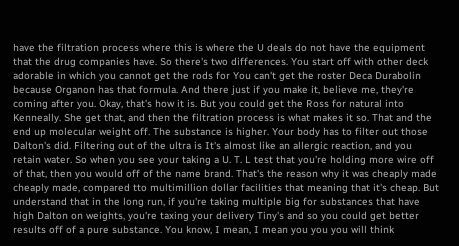have the filtration process where this is where the U deals do not have the equipment that the drug companies have. So there's two differences. You start off with other deck adorable in which you cannot get the rods for You can't get the roster Deca Durabolin because Organon has that formula. And there just if you make it, believe me, they're coming after you. Okay, that's how it is. But you could get the Ross for natural into Kenneally. She get that, and then the filtration process is what makes it so. That and the end up molecular weight off. The substance is higher. Your body has to filter out those Dalton's did. Filtering out of the ultra is It's almost like an allergic reaction, and you retain water. So when you see your taking a U. T. L test that you're holding more wire off of that, then you would off of the name brand. That's the reason why it was cheaply made cheaply made, compared tto multimillion dollar facilities that meaning that it's cheap. But understand that in the long run, if you're taking multiple big for substances that have high Dalton on weights, you're taxing your delivery Tiny's and so you could get better results off of a pure substance. You know, I mean, I mean you you you will think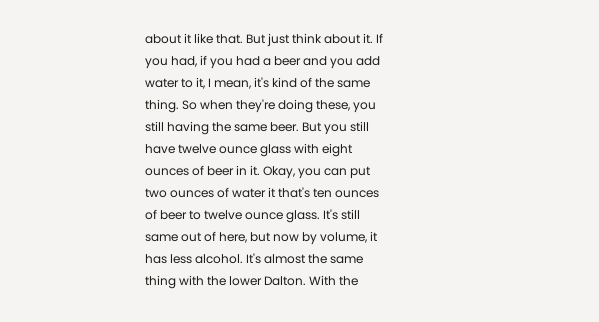about it like that. But just think about it. If you had, if you had a beer and you add water to it, I mean, it's kind of the same thing. So when they're doing these, you still having the same beer. But you still have twelve ounce glass with eight ounces of beer in it. Okay, you can put two ounces of water it that's ten ounces of beer to twelve ounce glass. It's still same out of here, but now by volume, it has less alcohol. It's almost the same thing with the lower Dalton. With the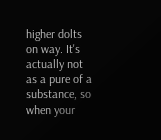higher dolts on way. It's actually not as a pure of a substance, so when your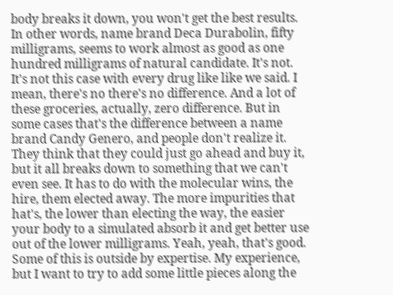body breaks it down, you won't get the best results. In other words, name brand Deca Durabolin, fifty milligrams, seems to work almost as good as one hundred milligrams of natural candidate. It's not. It's not this case with every drug like like we said. I mean, there's no there's no difference. And a lot of these groceries, actually, zero difference. But in some cases that's the difference between a name brand Candy Genero, and people don't realize it. They think that they could just go ahead and buy it, but it all breaks down to something that we can't even see. It has to do with the molecular wins, the hire, them elected away. The more impurities that hat's, the lower than electing the way, the easier your body to a simulated absorb it and get better use out of the lower milligrams. Yeah, yeah, that's good. Some of this is outside by expertise. My experience, but I want to try to add some little pieces along the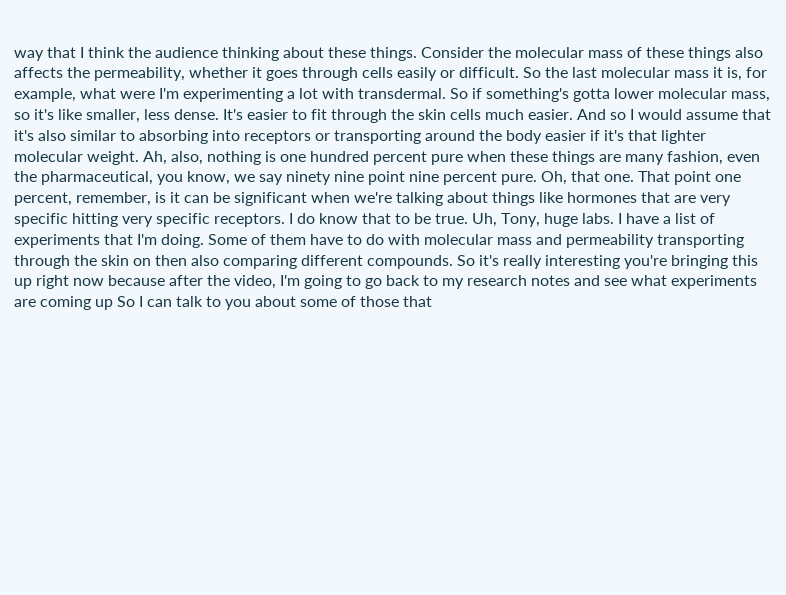way that I think the audience thinking about these things. Consider the molecular mass of these things also affects the permeability, whether it goes through cells easily or difficult. So the last molecular mass it is, for example, what were I'm experimenting a lot with transdermal. So if something's gotta lower molecular mass, so it's like smaller, less dense. It's easier to fit through the skin cells much easier. And so I would assume that it's also similar to absorbing into receptors or transporting around the body easier if it's that lighter molecular weight. Ah, also, nothing is one hundred percent pure when these things are many fashion, even the pharmaceutical, you know, we say ninety nine point nine percent pure. Oh, that one. That point one percent, remember, is it can be significant when we're talking about things like hormones that are very specific hitting very specific receptors. I do know that to be true. Uh, Tony, huge labs. I have a list of experiments that I'm doing. Some of them have to do with molecular mass and permeability transporting through the skin on then also comparing different compounds. So it's really interesting you're bringing this up right now because after the video, I'm going to go back to my research notes and see what experiments are coming up So I can talk to you about some of those that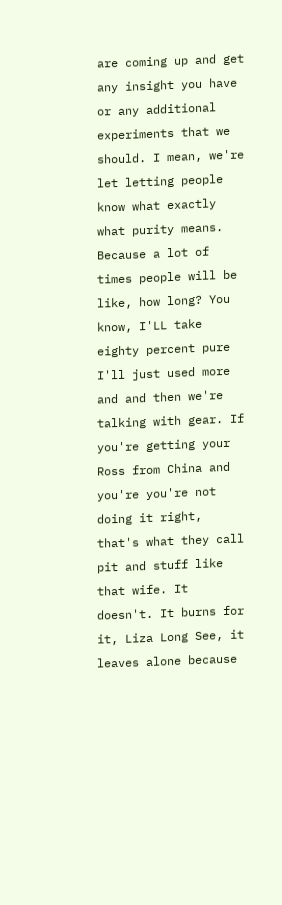are coming up and get any insight you have or any additional experiments that we should. I mean, we're let letting people know what exactly what purity means. Because a lot of times people will be like, how long? You know, I'LL take eighty percent pure I'll just used more and and then we're talking with gear. If you're getting your Ross from China and you're you're not doing it right, that's what they call pit and stuff like that wife. It doesn't. It burns for it, Liza Long See, it leaves alone because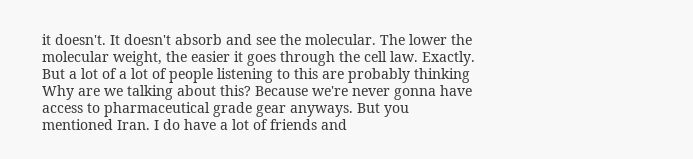it doesn't. It doesn't absorb and see the molecular. The lower the molecular weight, the easier it goes through the cell law. Exactly. But a lot of a lot of people listening to this are probably thinking Why are we talking about this? Because we're never gonna have access to pharmaceutical grade gear anyways. But you mentioned Iran. I do have a lot of friends and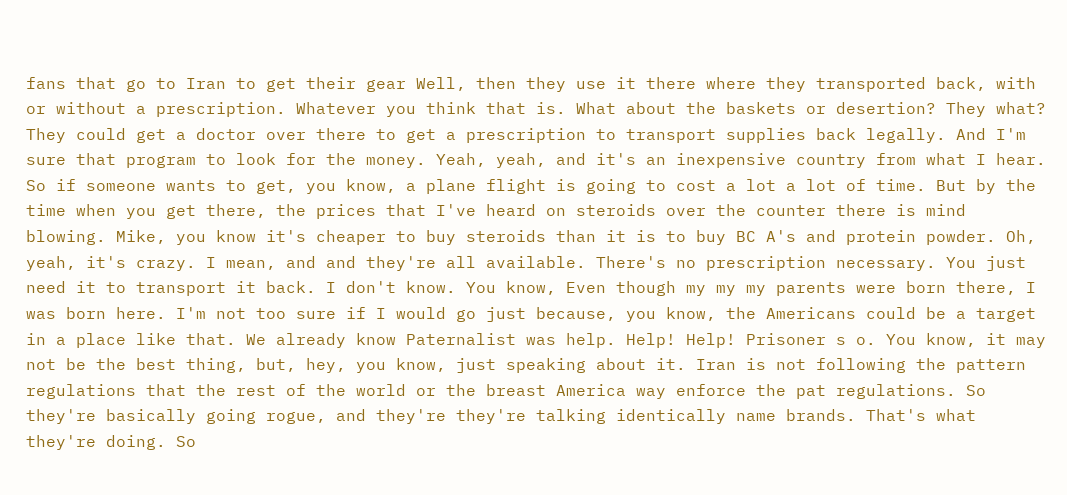fans that go to Iran to get their gear Well, then they use it there where they transported back, with or without a prescription. Whatever you think that is. What about the baskets or desertion? They what? They could get a doctor over there to get a prescription to transport supplies back legally. And I'm sure that program to look for the money. Yeah, yeah, and it's an inexpensive country from what I hear. So if someone wants to get, you know, a plane flight is going to cost a lot a lot of time. But by the time when you get there, the prices that I've heard on steroids over the counter there is mind blowing. Mike, you know it's cheaper to buy steroids than it is to buy BC A's and protein powder. Oh, yeah, it's crazy. I mean, and and they're all available. There's no prescription necessary. You just need it to transport it back. I don't know. You know, Even though my my my parents were born there, I was born here. I'm not too sure if I would go just because, you know, the Americans could be a target in a place like that. We already know Paternalist was help. Help! Help! Prisoner s o. You know, it may not be the best thing, but, hey, you know, just speaking about it. Iran is not following the pattern regulations that the rest of the world or the breast America way enforce the pat regulations. So they're basically going rogue, and they're they're talking identically name brands. That's what they're doing. So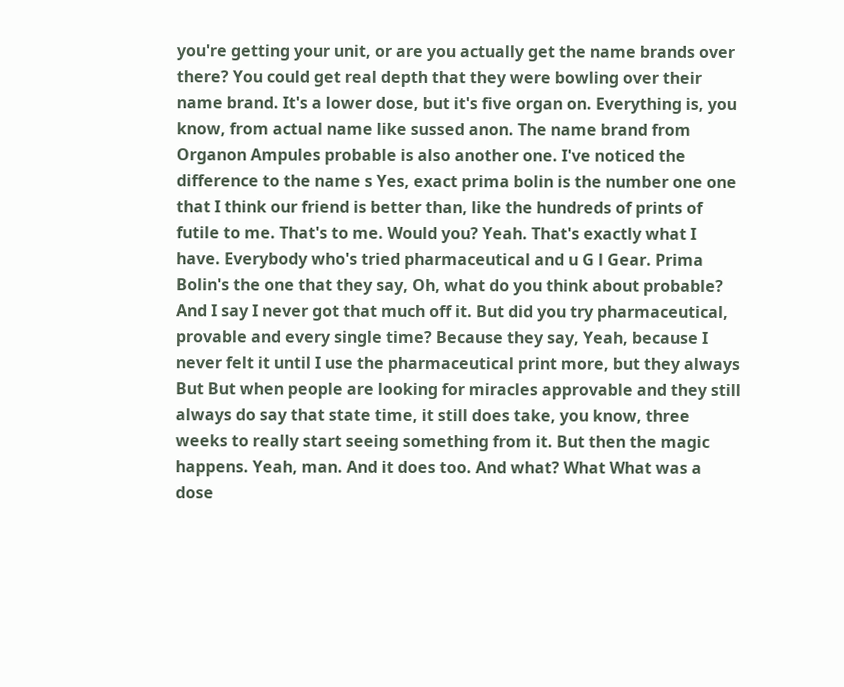you're getting your unit, or are you actually get the name brands over there? You could get real depth that they were bowling over their name brand. It's a lower dose, but it's five organ on. Everything is, you know, from actual name like sussed anon. The name brand from Organon Ampules probable is also another one. I've noticed the difference to the name s Yes, exact prima bolin is the number one one that I think our friend is better than, like the hundreds of prints of futile to me. That's to me. Would you? Yeah. That's exactly what I have. Everybody who's tried pharmaceutical and u G l Gear. Prima Bolin's the one that they say, Oh, what do you think about probable? And I say I never got that much off it. But did you try pharmaceutical, provable and every single time? Because they say, Yeah, because I never felt it until I use the pharmaceutical print more, but they always But But when people are looking for miracles approvable and they still always do say that state time, it still does take, you know, three weeks to really start seeing something from it. But then the magic happens. Yeah, man. And it does too. And what? What What was a dose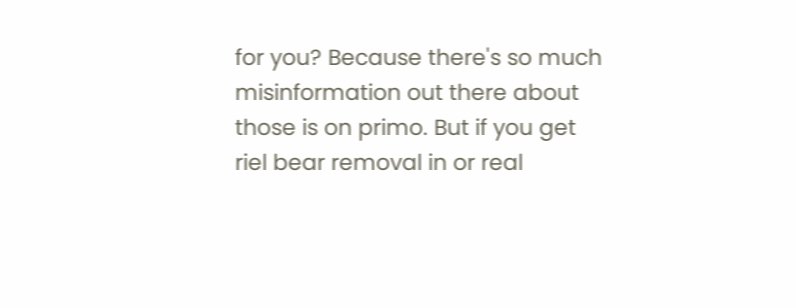for you? Because there's so much misinformation out there about those is on primo. But if you get riel bear removal in or real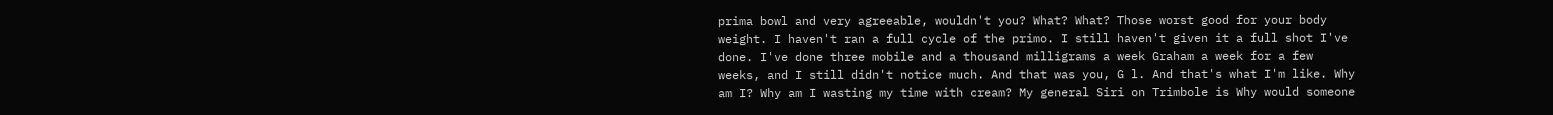prima bowl and very agreeable, wouldn't you? What? What? Those worst good for your body weight. I haven't ran a full cycle of the primo. I still haven't given it a full shot I've done. I've done three mobile and a thousand milligrams a week Graham a week for a few weeks, and I still didn't notice much. And that was you, G l. And that's what I'm like. Why am I? Why am I wasting my time with cream? My general Siri on Trimbole is Why would someone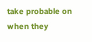take probable on when they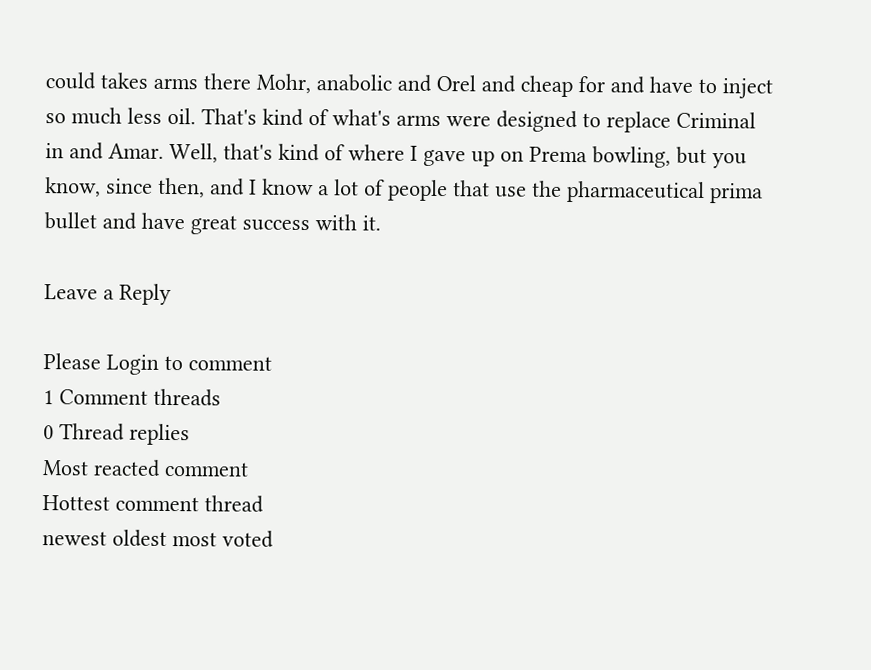could takes arms there Mohr, anabolic and Orel and cheap for and have to inject so much less oil. That's kind of what's arms were designed to replace Criminal in and Amar. Well, that's kind of where I gave up on Prema bowling, but you know, since then, and I know a lot of people that use the pharmaceutical prima bullet and have great success with it.

Leave a Reply

Please Login to comment
1 Comment threads
0 Thread replies
Most reacted comment
Hottest comment thread
newest oldest most voted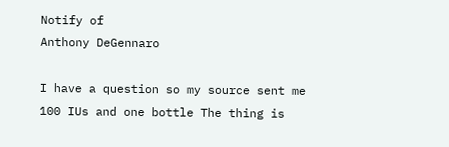Notify of
Anthony DeGennaro

I have a question so my source sent me 100 IUs and one bottle The thing is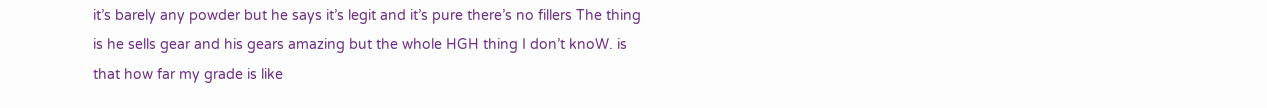it’s barely any powder but he says it’s legit and it’s pure there’s no fillers The thing is he sells gear and his gears amazing but the whole HGH thing I don’t knoW. is that how far my grade is like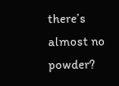there’s almost no powder?